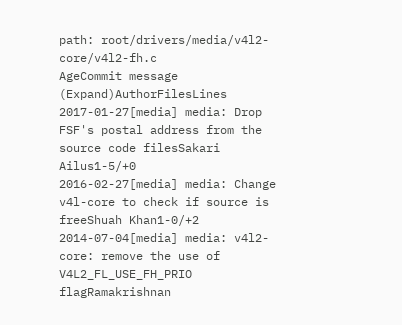path: root/drivers/media/v4l2-core/v4l2-fh.c
AgeCommit message (Expand)AuthorFilesLines
2017-01-27[media] media: Drop FSF's postal address from the source code filesSakari Ailus1-5/+0
2016-02-27[media] media: Change v4l-core to check if source is freeShuah Khan1-0/+2
2014-07-04[media] media: v4l2-core: remove the use of V4L2_FL_USE_FH_PRIO flagRamakrishnan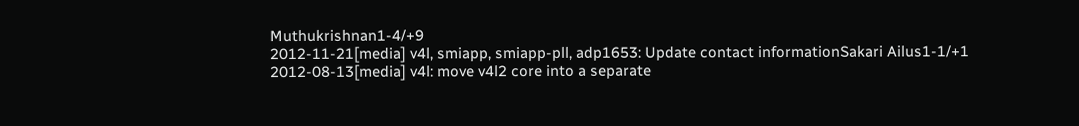Muthukrishnan1-4/+9
2012-11-21[media] v4l, smiapp, smiapp-pll, adp1653: Update contact informationSakari Ailus1-1/+1
2012-08-13[media] v4l: move v4l2 core into a separate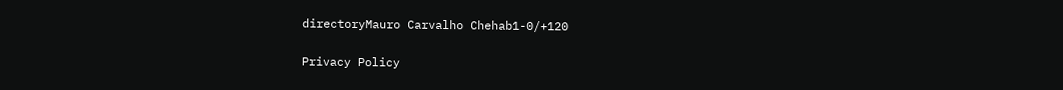directoryMauro Carvalho Chehab1-0/+120

Privacy Policy